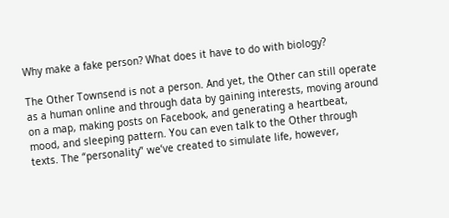Why make a fake person? What does it have to do with biology?

The Other Townsend is not a person. And yet, the Other can still operate as a human online and through data by gaining interests, moving around on a map, making posts on Facebook, and generating a heartbeat, mood, and sleeping pattern. You can even talk to the Other through texts. The “personality” we’ve created to simulate life, however,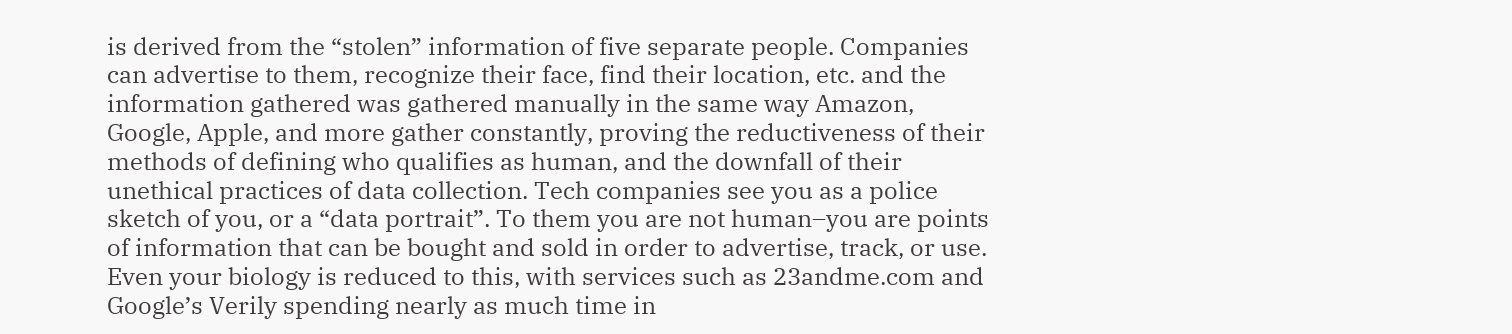is derived from the “stolen” information of five separate people. Companies can advertise to them, recognize their face, find their location, etc. and the information gathered was gathered manually in the same way Amazon, Google, Apple, and more gather constantly, proving the reductiveness of their methods of defining who qualifies as human, and the downfall of their unethical practices of data collection. Tech companies see you as a police sketch of you, or a “data portrait”. To them you are not human–you are points of information that can be bought and sold in order to advertise, track, or use. Even your biology is reduced to this, with services such as 23andme.com and Google’s Verily spending nearly as much time in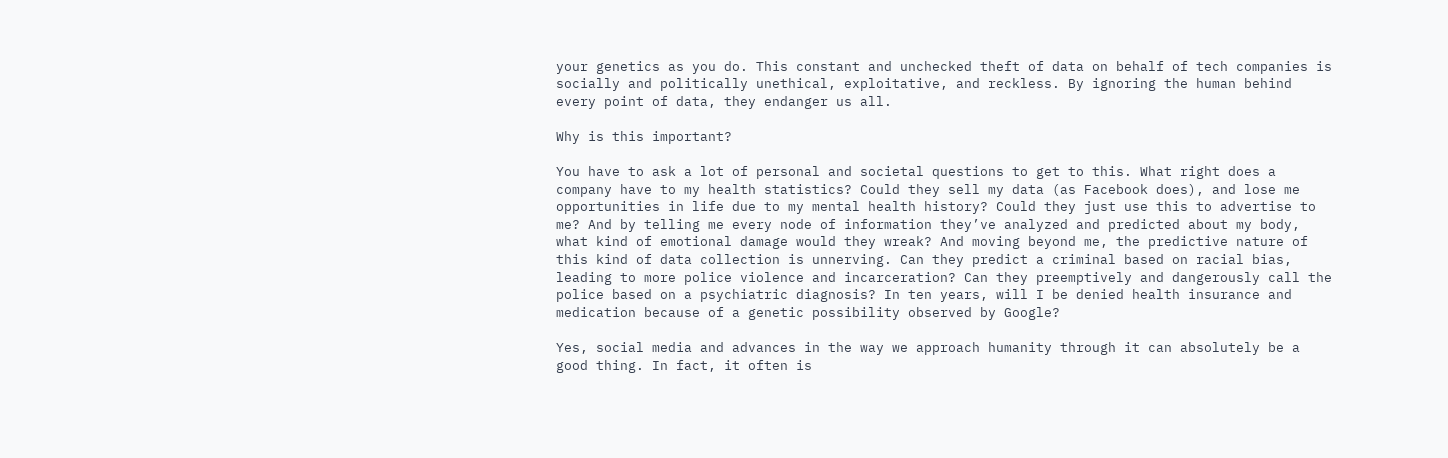your genetics as you do. This constant and unchecked theft of data on behalf of tech companies is socially and politically unethical, exploitative, and reckless. By ignoring the human behind every point of data, they endanger us all.

Why is this important?

You have to ask a lot of personal and societal questions to get to this. What right does a company have to my health statistics? Could they sell my data (as Facebook does), and lose me opportunities in life due to my mental health history? Could they just use this to advertise to me? And by telling me every node of information they’ve analyzed and predicted about my body, what kind of emotional damage would they wreak? And moving beyond me, the predictive nature of this kind of data collection is unnerving. Can they predict a criminal based on racial bias, leading to more police violence and incarceration? Can they preemptively and dangerously call the police based on a psychiatric diagnosis? In ten years, will I be denied health insurance and medication because of a genetic possibility observed by Google?

Yes, social media and advances in the way we approach humanity through it can absolutely be a good thing. In fact, it often is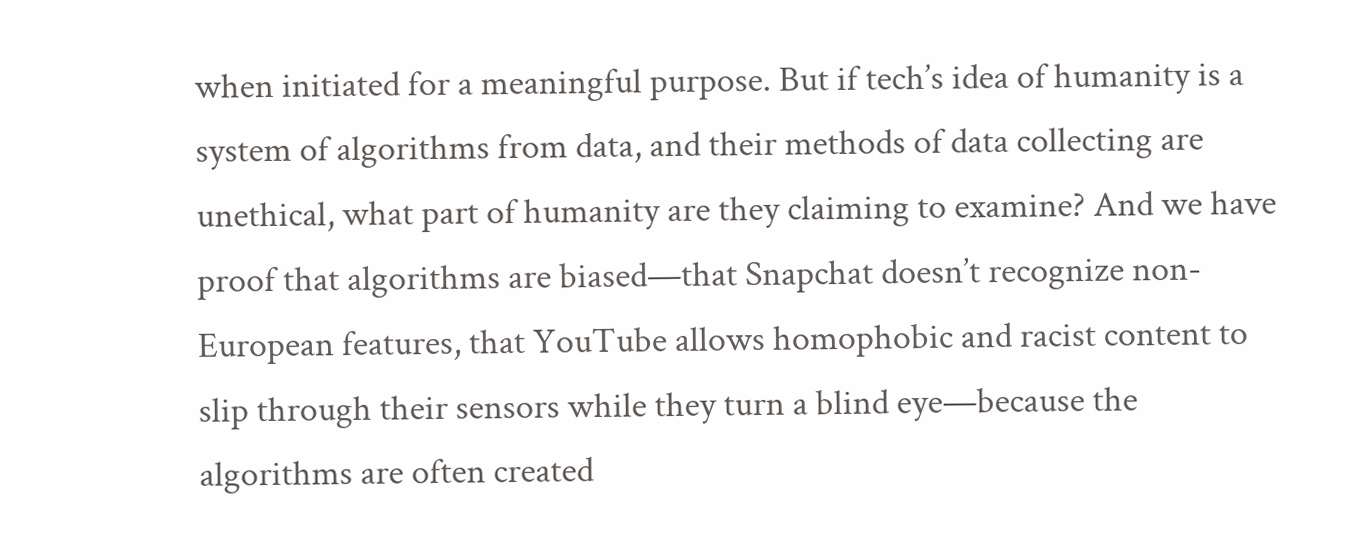when initiated for a meaningful purpose. But if tech’s idea of humanity is a system of algorithms from data, and their methods of data collecting are unethical, what part of humanity are they claiming to examine? And we have proof that algorithms are biased—that Snapchat doesn’t recognize non-European features, that YouTube allows homophobic and racist content to slip through their sensors while they turn a blind eye—because the algorithms are often created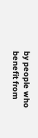by people who benefit from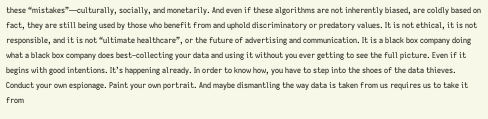these “mistakes”—culturally, socially, and monetarily. And even if these algorithms are not inherently biased, are coldly based on fact, they are still being used by those who benefit from and uphold discriminatory or predatory values. It is not ethical, it is not responsible, and it is not “ultimate healthcare”, or the future of advertising and communication. It is a black box company doing what a black box company does best–collecting your data and using it without you ever getting to see the full picture. Even if it begins with good intentions. It’s happening already. In order to know how, you have to step into the shoes of the data thieves. Conduct your own espionage. Paint your own portrait. And maybe dismantling the way data is taken from us requires us to take it from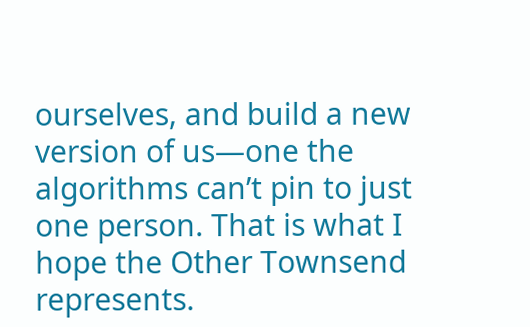ourselves, and build a new version of us—one the algorithms can’t pin to just one person. That is what I hope the Other Townsend represents.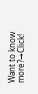Want to know more?→Click!